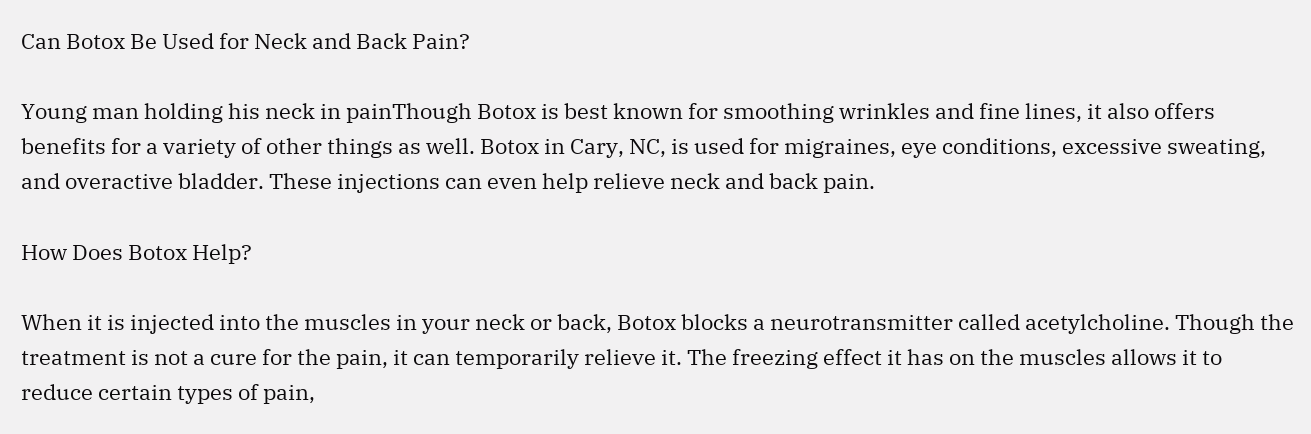Can Botox Be Used for Neck and Back Pain?

Young man holding his neck in painThough Botox is best known for smoothing wrinkles and fine lines, it also offers benefits for a variety of other things as well. Botox in Cary, NC, is used for migraines, eye conditions, excessive sweating, and overactive bladder. These injections can even help relieve neck and back pain.

How Does Botox Help?

When it is injected into the muscles in your neck or back, Botox blocks a neurotransmitter called acetylcholine. Though the treatment is not a cure for the pain, it can temporarily relieve it. The freezing effect it has on the muscles allows it to reduce certain types of pain,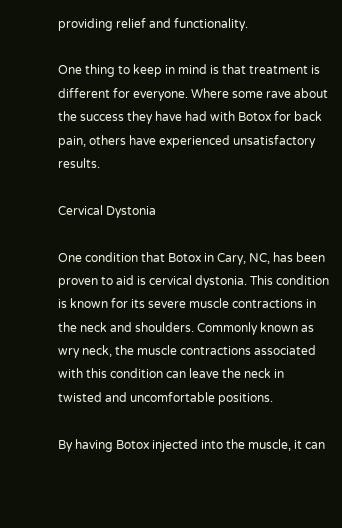providing relief and functionality.

One thing to keep in mind is that treatment is different for everyone. Where some rave about the success they have had with Botox for back pain, others have experienced unsatisfactory results.

Cervical Dystonia

One condition that Botox in Cary, NC, has been proven to aid is cervical dystonia. This condition is known for its severe muscle contractions in the neck and shoulders. Commonly known as wry neck, the muscle contractions associated with this condition can leave the neck in twisted and uncomfortable positions.

By having Botox injected into the muscle, it can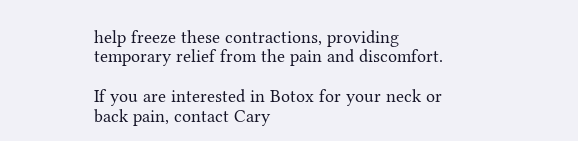help freeze these contractions, providing temporary relief from the pain and discomfort.

If you are interested in Botox for your neck or back pain, contact Cary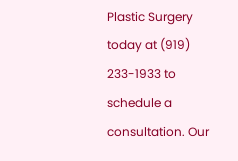Plastic Surgery today at (919) 233-1933 to schedule a consultation. Our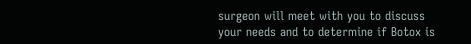surgeon will meet with you to discuss your needs and to determine if Botox is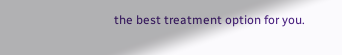the best treatment option for you.